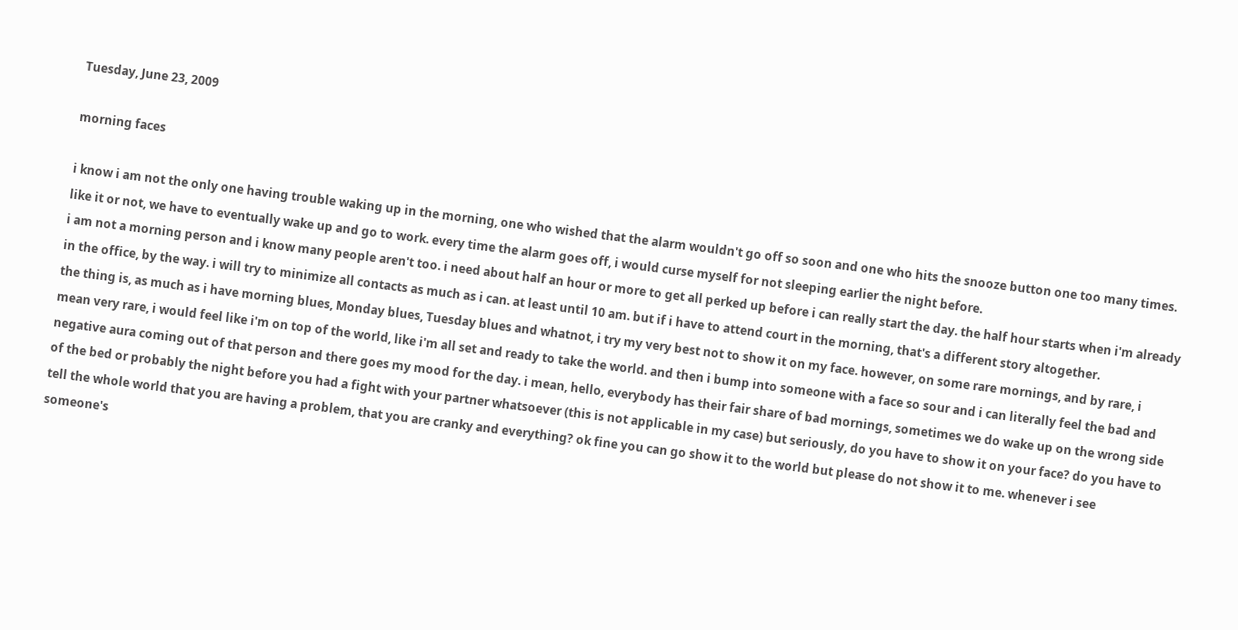Tuesday, June 23, 2009

morning faces

i know i am not the only one having trouble waking up in the morning, one who wished that the alarm wouldn't go off so soon and one who hits the snooze button one too many times. like it or not, we have to eventually wake up and go to work. every time the alarm goes off, i would curse myself for not sleeping earlier the night before.
i am not a morning person and i know many people aren't too. i need about half an hour or more to get all perked up before i can really start the day. the half hour starts when i'm already in the office, by the way. i will try to minimize all contacts as much as i can. at least until 10 am. but if i have to attend court in the morning, that's a different story altogether.
the thing is, as much as i have morning blues, Monday blues, Tuesday blues and whatnot, i try my very best not to show it on my face. however, on some rare mornings, and by rare, i mean very rare, i would feel like i'm on top of the world, like i'm all set and ready to take the world. and then i bump into someone with a face so sour and i can literally feel the bad and negative aura coming out of that person and there goes my mood for the day. i mean, hello, everybody has their fair share of bad mornings, sometimes we do wake up on the wrong side of the bed or probably the night before you had a fight with your partner whatsoever (this is not applicable in my case) but seriously, do you have to show it on your face? do you have to tell the whole world that you are having a problem, that you are cranky and everything? ok fine you can go show it to the world but please do not show it to me. whenever i see someone's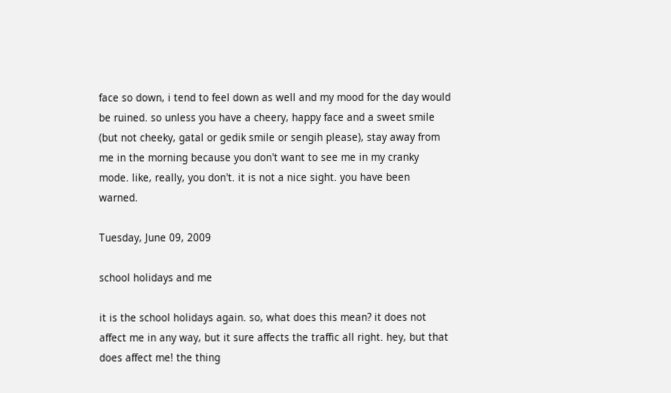face so down, i tend to feel down as well and my mood for the day would be ruined. so unless you have a cheery, happy face and a sweet smile (but not cheeky, gatal or gedik smile or sengih please), stay away from me in the morning because you don't want to see me in my cranky mode. like, really, you don't. it is not a nice sight. you have been warned.

Tuesday, June 09, 2009

school holidays and me

it is the school holidays again. so, what does this mean? it does not affect me in any way, but it sure affects the traffic all right. hey, but that does affect me! the thing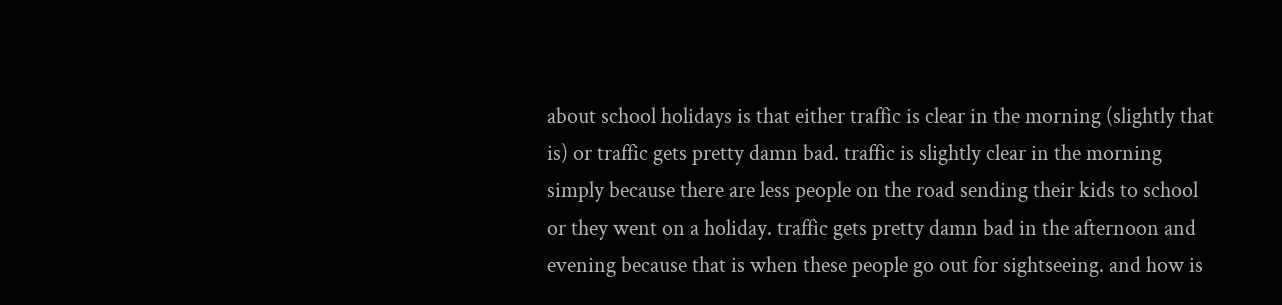about school holidays is that either traffic is clear in the morning (slightly that is) or traffic gets pretty damn bad. traffic is slightly clear in the morning simply because there are less people on the road sending their kids to school or they went on a holiday. traffic gets pretty damn bad in the afternoon and evening because that is when these people go out for sightseeing. and how is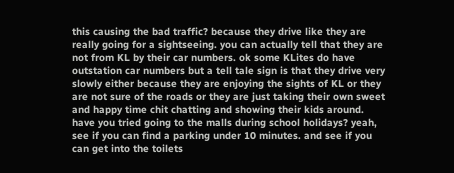this causing the bad traffic? because they drive like they are really going for a sightseeing. you can actually tell that they are not from KL by their car numbers. ok some KLites do have outstation car numbers but a tell tale sign is that they drive very slowly either because they are enjoying the sights of KL or they are not sure of the roads or they are just taking their own sweet and happy time chit chatting and showing their kids around.
have you tried going to the malls during school holidays? yeah, see if you can find a parking under 10 minutes. and see if you can get into the toilets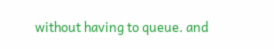without having to queue. and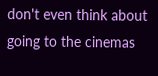don't even think about going to the cinemas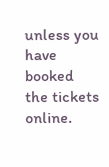unless you have booked the tickets online.